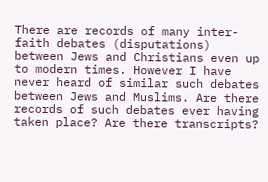There are records of many inter-faith debates (disputations) between Jews and Christians even up to modern times. However I have never heard of similar such debates between Jews and Muslims. Are there records of such debates ever having taken place? Are there transcripts?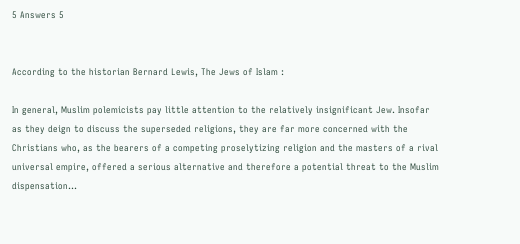5 Answers 5


According to the historian Bernard Lewis, The Jews of Islam :

In general, Muslim polemicists pay little attention to the relatively insignificant Jew. Insofar as they deign to discuss the superseded religions, they are far more concerned with the Christians who, as the bearers of a competing proselytizing religion and the masters of a rival universal empire, offered a serious alternative and therefore a potential threat to the Muslim dispensation...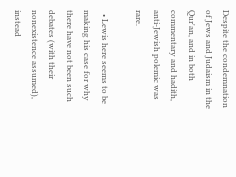Despite the condemnation of Jews and Judaism in the Qur'an, and in both commentary and hadith, anti-Jewish polemic was rare.

  • Lewis here seems to be making his case for why there have not been such debates (with their nonexistence assumed), instead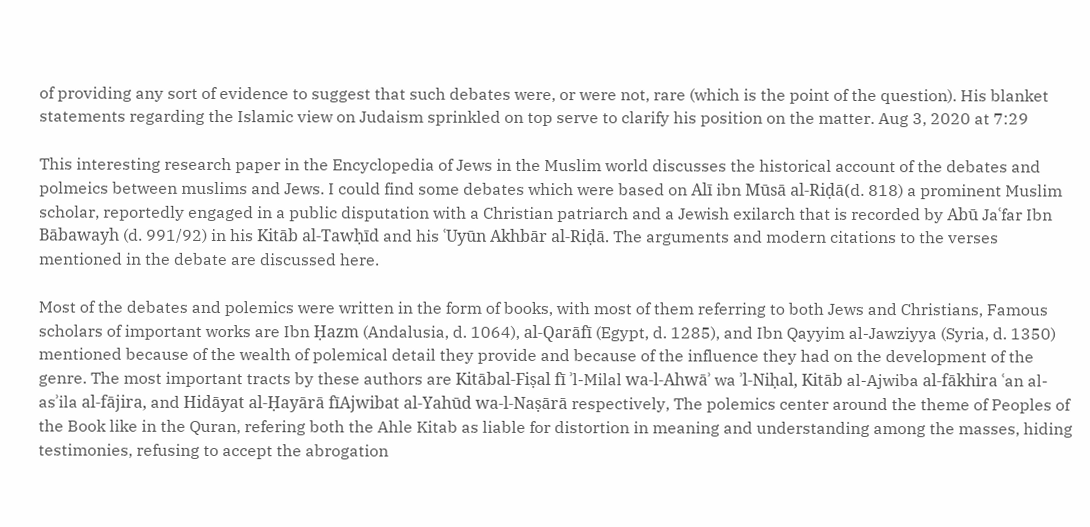of providing any sort of evidence to suggest that such debates were, or were not, rare (which is the point of the question). His blanket statements regarding the Islamic view on Judaism sprinkled on top serve to clarify his position on the matter. Aug 3, 2020 at 7:29

This interesting research paper in the Encyclopedia of Jews in the Muslim world discusses the historical account of the debates and polmeics between muslims and Jews. I could find some debates which were based on Alī ibn Mūsā al-Riḍā(d. 818) a prominent Muslim scholar, reportedly engaged in a public disputation with a Christian patriarch and a Jewish exilarch that is recorded by Abū Jaʿfar Ibn Bābawayh (d. 991/92) in his Kitāb al-Tawḥīd and his ʿUyūn Akhbār al-Riḍā. The arguments and modern citations to the verses mentioned in the debate are discussed here.

Most of the debates and polemics were written in the form of books, with most of them referring to both Jews and Christians, Famous scholars of important works are Ibn Ḥazm (Andalusia, d. 1064), al-Qarāfī (Egypt, d. 1285), and Ibn Qayyim al-Jawziyya (Syria, d. 1350) mentioned because of the wealth of polemical detail they provide and because of the influence they had on the development of the genre. The most important tracts by these authors are Kitābal-Fiṣal fī ʾl-Milal wa-l-Ahwāʾ wa ʾl-Niḥal, Kitāb al-Ajwiba al-fākhira ʿan al-asʾila al-fājira, and Hidāyat al-Ḥayārā fīAjwibat al-Yahūd wa-l-Naṣārā respectively, The polemics center around the theme of Peoples of the Book like in the Quran, refering both the Ahle Kitab as liable for distortion in meaning and understanding among the masses, hiding testimonies, refusing to accept the abrogation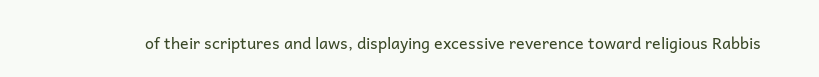of their scriptures and laws, displaying excessive reverence toward religious Rabbis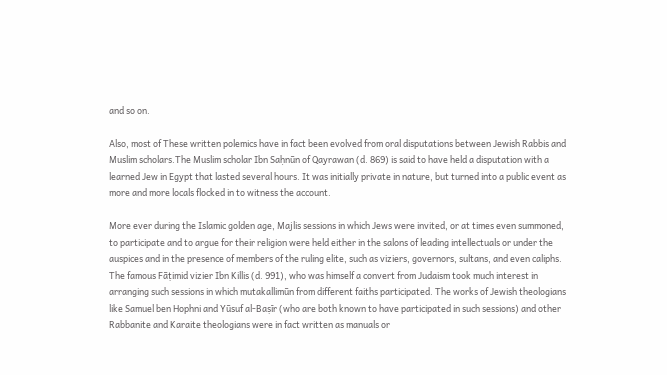and so on.

Also, most of These written polemics have in fact been evolved from oral disputations between Jewish Rabbis and Muslim scholars.The Muslim scholar Ibn Saḥnūn of Qayrawan (d. 869) is said to have held a disputation with a learned Jew in Egypt that lasted several hours. It was initially private in nature, but turned into a public event as more and more locals flocked in to witness the account.

More ever during the Islamic golden age, Majlis sessions in which Jews were invited, or at times even summoned, to participate and to argue for their religion were held either in the salons of leading intellectuals or under the auspices and in the presence of members of the ruling elite, such as viziers, governors, sultans, and even caliphs. The famous Fāṭimid vizier Ibn Killis (d. 991), who was himself a convert from Judaism took much interest in arranging such sessions in which mutakallimūn from different faiths participated. The works of Jewish theologians like Samuel ben Hophni and Yūsuf al-Baṣīr (who are both known to have participated in such sessions) and other Rabbanite and Karaite theologians were in fact written as manuals or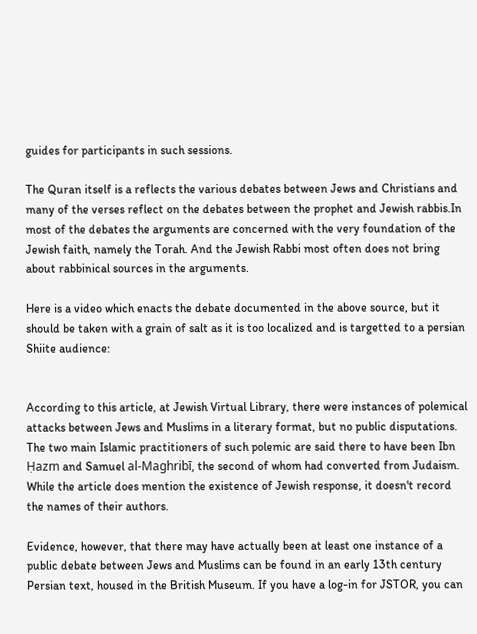guides for participants in such sessions.

The Quran itself is a reflects the various debates between Jews and Christians and many of the verses reflect on the debates between the prophet and Jewish rabbis.In most of the debates the arguments are concerned with the very foundation of the Jewish faith, namely the Torah. And the Jewish Rabbi most often does not bring about rabbinical sources in the arguments.

Here is a video which enacts the debate documented in the above source, but it should be taken with a grain of salt as it is too localized and is targetted to a persian Shiite audience:


According to this article, at Jewish Virtual Library, there were instances of polemical attacks between Jews and Muslims in a literary format, but no public disputations. The two main Islamic practitioners of such polemic are said there to have been Ibn Ḥazm and Samuel al-Maghribī, the second of whom had converted from Judaism. While the article does mention the existence of Jewish response, it doesn't record the names of their authors.

Evidence, however, that there may have actually been at least one instance of a public debate between Jews and Muslims can be found in an early 13th century Persian text, housed in the British Museum. If you have a log-in for JSTOR, you can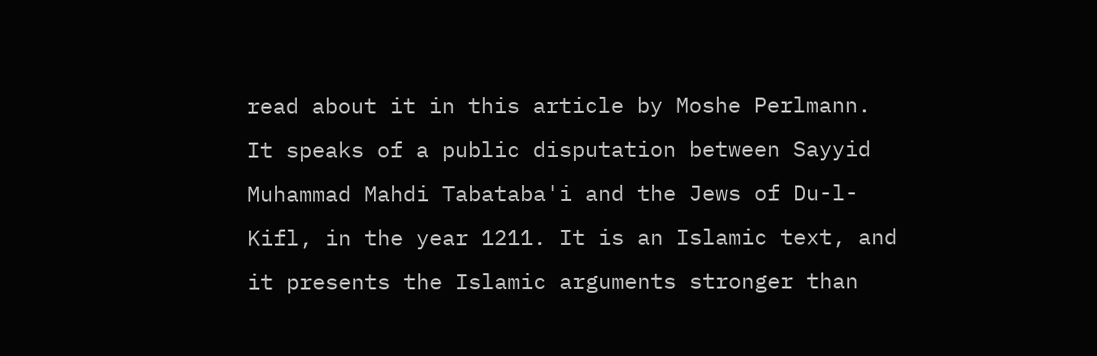read about it in this article by Moshe Perlmann. It speaks of a public disputation between Sayyid Muhammad Mahdi Tabataba'i and the Jews of Du-l-Kifl, in the year 1211. It is an Islamic text, and it presents the Islamic arguments stronger than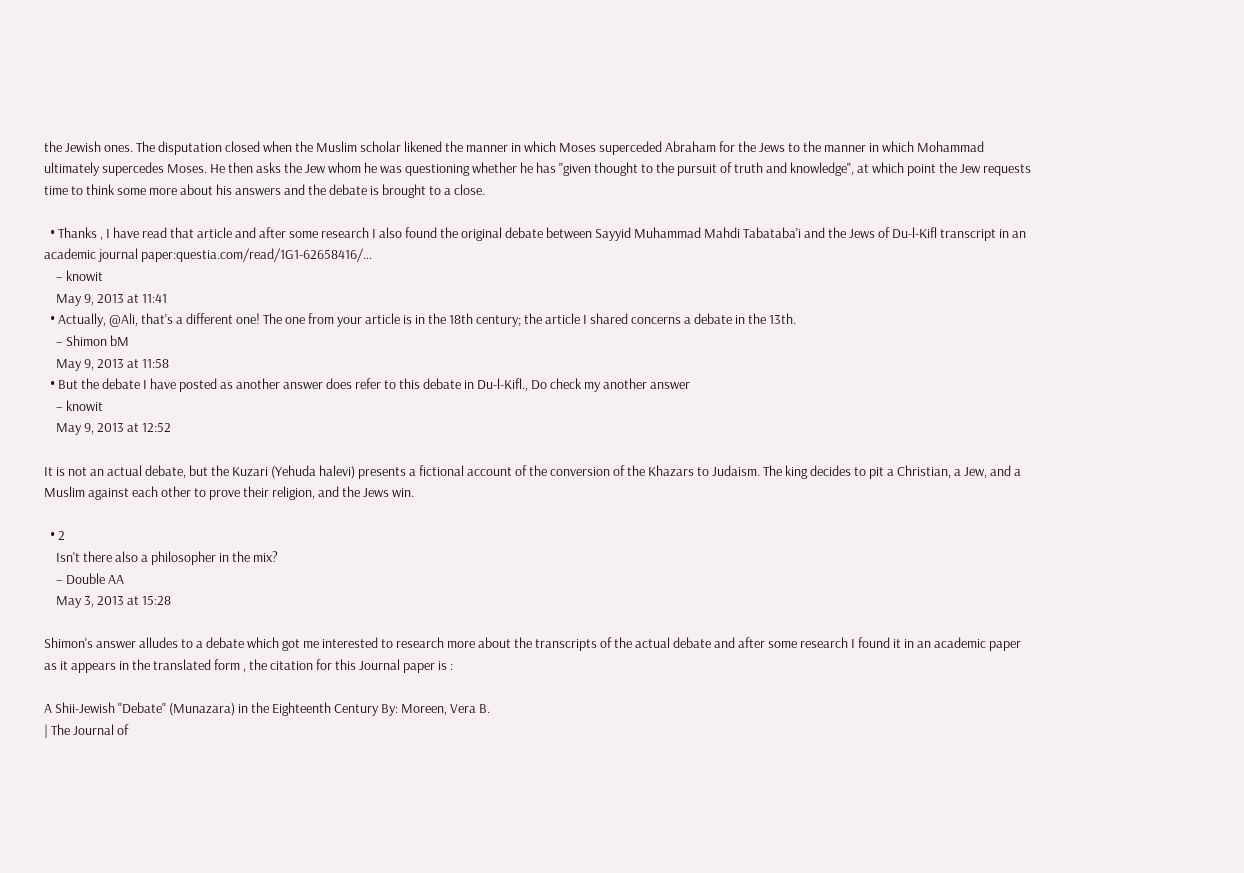the Jewish ones. The disputation closed when the Muslim scholar likened the manner in which Moses superceded Abraham for the Jews to the manner in which Mohammad ultimately supercedes Moses. He then asks the Jew whom he was questioning whether he has "given thought to the pursuit of truth and knowledge", at which point the Jew requests time to think some more about his answers and the debate is brought to a close.

  • Thanks , I have read that article and after some research I also found the original debate between Sayyid Muhammad Mahdi Tabataba'i and the Jews of Du-l-Kifl transcript in an academic journal paper:questia.com/read/1G1-62658416/…
    – knowit
    May 9, 2013 at 11:41
  • Actually, @Ali, that's a different one! The one from your article is in the 18th century; the article I shared concerns a debate in the 13th.
    – Shimon bM
    May 9, 2013 at 11:58
  • But the debate I have posted as another answer does refer to this debate in Du-l-Kifl., Do check my another answer
    – knowit
    May 9, 2013 at 12:52

It is not an actual debate, but the Kuzari (Yehuda halevi) presents a fictional account of the conversion of the Khazars to Judaism. The king decides to pit a Christian, a Jew, and a Muslim against each other to prove their religion, and the Jews win.

  • 2
    Isn't there also a philosopher in the mix?
    – Double AA
    May 3, 2013 at 15:28

Shimon's answer alludes to a debate which got me interested to research more about the transcripts of the actual debate and after some research I found it in an academic paper as it appears in the translated form , the citation for this Journal paper is :

A Shii-Jewish "Debate" (Munazara) in the Eighteenth Century By: Moreen, Vera B.
| The Journal of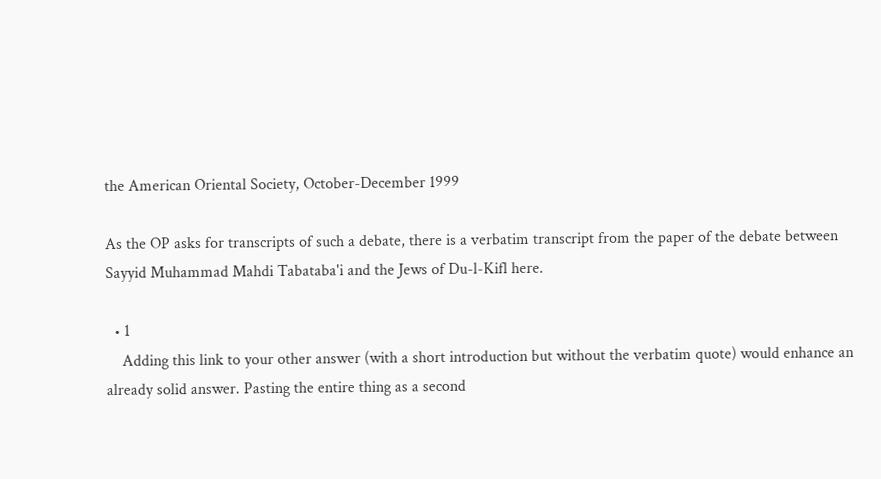the American Oriental Society, October-December 1999

As the OP asks for transcripts of such a debate, there is a verbatim transcript from the paper of the debate between Sayyid Muhammad Mahdi Tabataba'i and the Jews of Du-l-Kifl here.

  • 1
    Adding this link to your other answer (with a short introduction but without the verbatim quote) would enhance an already solid answer. Pasting the entire thing as a second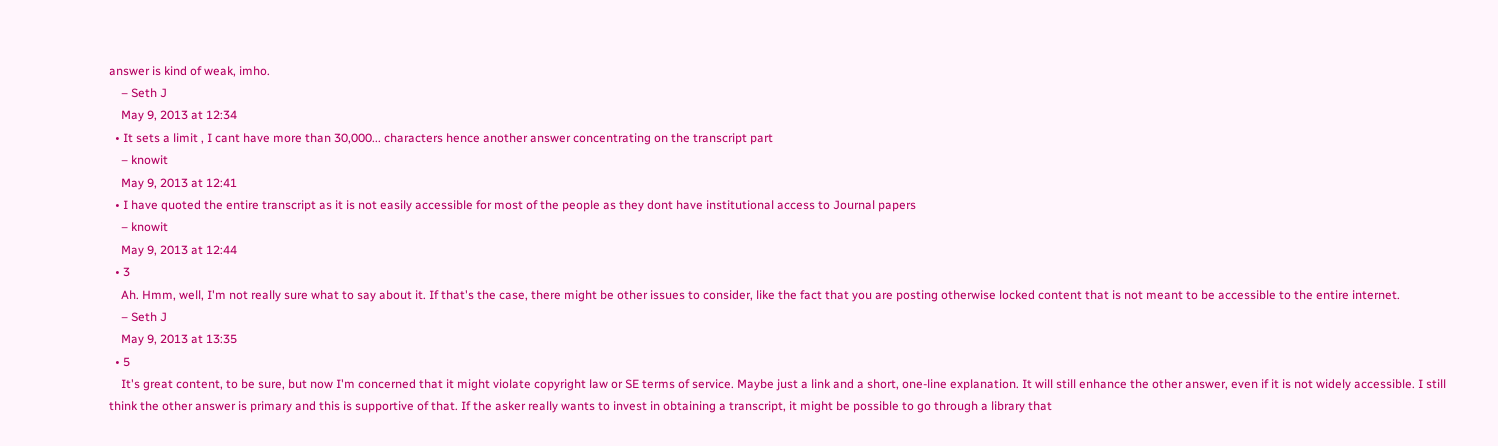answer is kind of weak, imho.
    – Seth J
    May 9, 2013 at 12:34
  • It sets a limit , I cant have more than 30,000... characters hence another answer concentrating on the transcript part
    – knowit
    May 9, 2013 at 12:41
  • I have quoted the entire transcript as it is not easily accessible for most of the people as they dont have institutional access to Journal papers
    – knowit
    May 9, 2013 at 12:44
  • 3
    Ah. Hmm, well, I'm not really sure what to say about it. If that's the case, there might be other issues to consider, like the fact that you are posting otherwise locked content that is not meant to be accessible to the entire internet.
    – Seth J
    May 9, 2013 at 13:35
  • 5
    It's great content, to be sure, but now I'm concerned that it might violate copyright law or SE terms of service. Maybe just a link and a short, one-line explanation. It will still enhance the other answer, even if it is not widely accessible. I still think the other answer is primary and this is supportive of that. If the asker really wants to invest in obtaining a transcript, it might be possible to go through a library that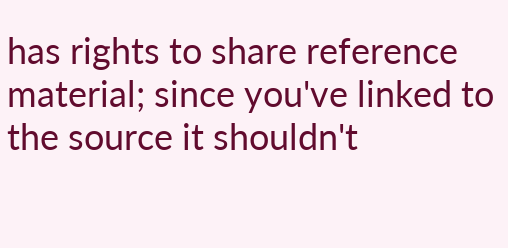has rights to share reference material; since you've linked to the source it shouldn't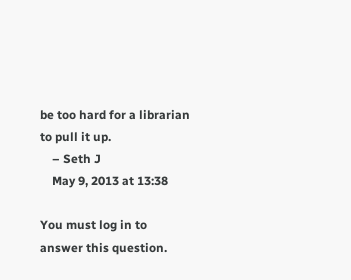be too hard for a librarian to pull it up.
    – Seth J
    May 9, 2013 at 13:38

You must log in to answer this question.